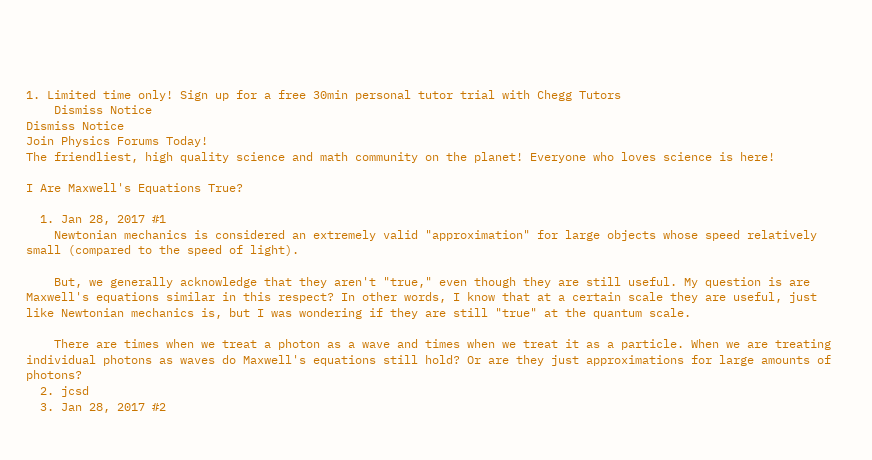1. Limited time only! Sign up for a free 30min personal tutor trial with Chegg Tutors
    Dismiss Notice
Dismiss Notice
Join Physics Forums Today!
The friendliest, high quality science and math community on the planet! Everyone who loves science is here!

I Are Maxwell's Equations True?

  1. Jan 28, 2017 #1
    Newtonian mechanics is considered an extremely valid "approximation" for large objects whose speed relatively small (compared to the speed of light).

    But, we generally acknowledge that they aren't "true," even though they are still useful. My question is are Maxwell's equations similar in this respect? In other words, I know that at a certain scale they are useful, just like Newtonian mechanics is, but I was wondering if they are still "true" at the quantum scale.

    There are times when we treat a photon as a wave and times when we treat it as a particle. When we are treating individual photons as waves do Maxwell's equations still hold? Or are they just approximations for large amounts of photons?
  2. jcsd
  3. Jan 28, 2017 #2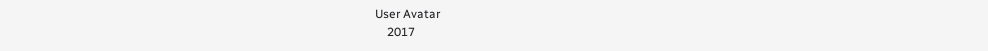User Avatar
    2017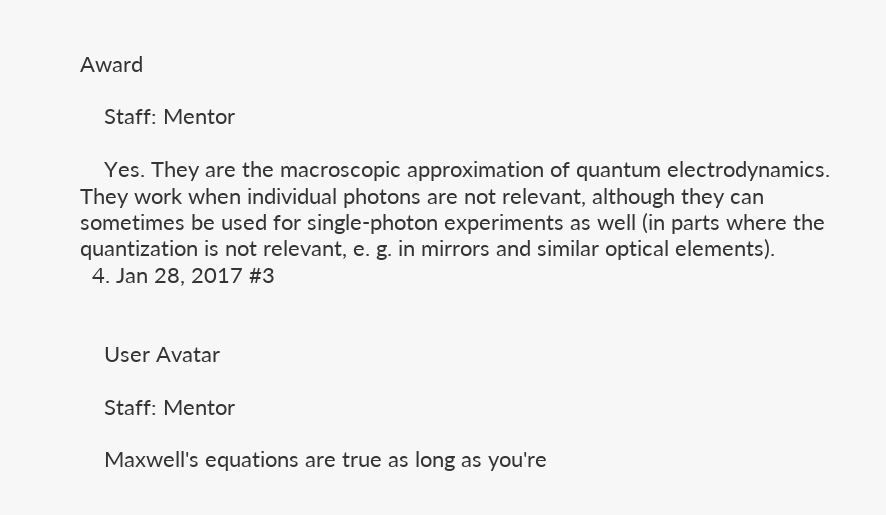Award

    Staff: Mentor

    Yes. They are the macroscopic approximation of quantum electrodynamics. They work when individual photons are not relevant, although they can sometimes be used for single-photon experiments as well (in parts where the quantization is not relevant, e. g. in mirrors and similar optical elements).
  4. Jan 28, 2017 #3


    User Avatar

    Staff: Mentor

    Maxwell's equations are true as long as you're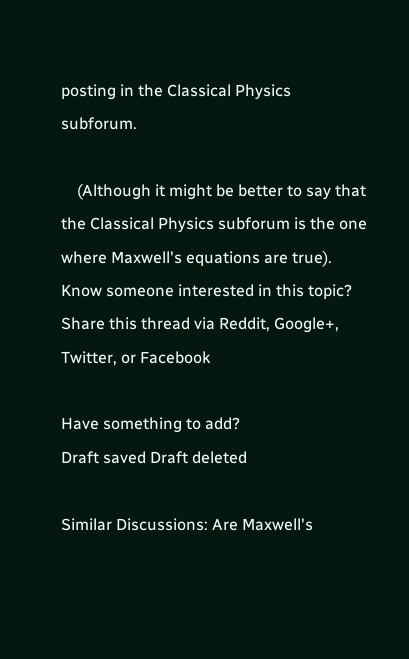posting in the Classical Physics subforum.

    (Although it might be better to say that the Classical Physics subforum is the one where Maxwell's equations are true).
Know someone interested in this topic? Share this thread via Reddit, Google+, Twitter, or Facebook

Have something to add?
Draft saved Draft deleted

Similar Discussions: Are Maxwell's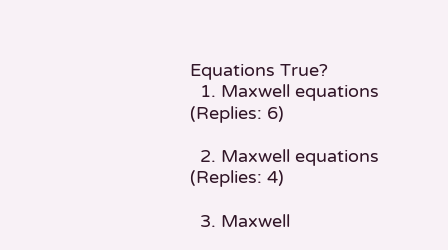Equations True?
  1. Maxwell equations (Replies: 6)

  2. Maxwell equations (Replies: 4)

  3. Maxwell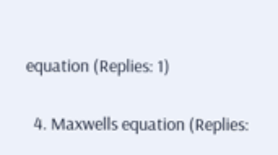equation (Replies: 1)

  4. Maxwells equation (Replies: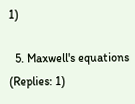1)

  5. Maxwell's equations (Replies: 1)